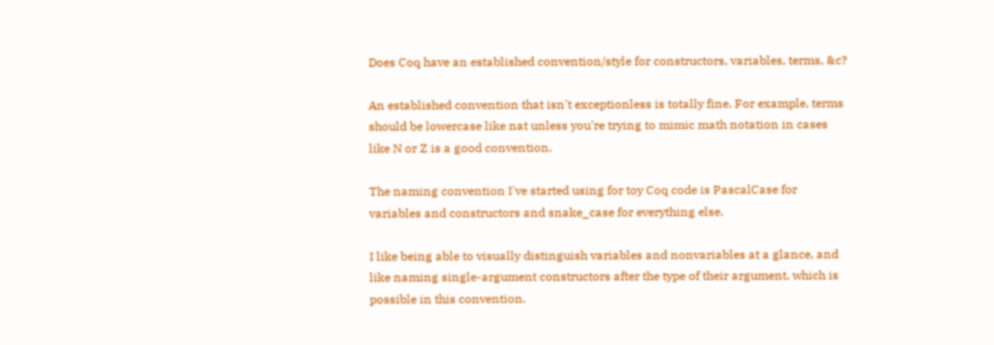Does Coq have an established convention/style for constructors, variables, terms, &c?

An established convention that isn't exceptionless is totally fine. For example, terms should be lowercase like nat unless you're trying to mimic math notation in cases like N or Z is a good convention.

The naming convention I've started using for toy Coq code is PascalCase for variables and constructors and snake_case for everything else.

I like being able to visually distinguish variables and nonvariables at a glance, and like naming single-argument constructors after the type of their argument, which is possible in this convention.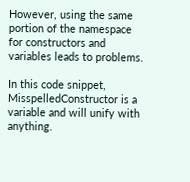However, using the same portion of the namespace for constructors and variables leads to problems.

In this code snippet, MisspelledConstructor is a variable and will unify with anything.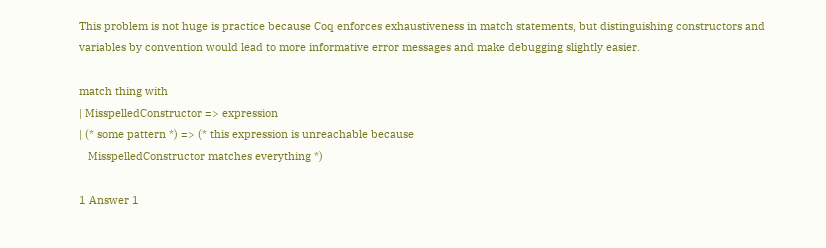This problem is not huge is practice because Coq enforces exhaustiveness in match statements, but distinguishing constructors and variables by convention would lead to more informative error messages and make debugging slightly easier.

match thing with
| MisspelledConstructor => expression
| (* some pattern *) => (* this expression is unreachable because
   MisspelledConstructor matches everything *)

1 Answer 1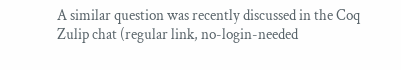A similar question was recently discussed in the Coq Zulip chat (regular link, no-login-needed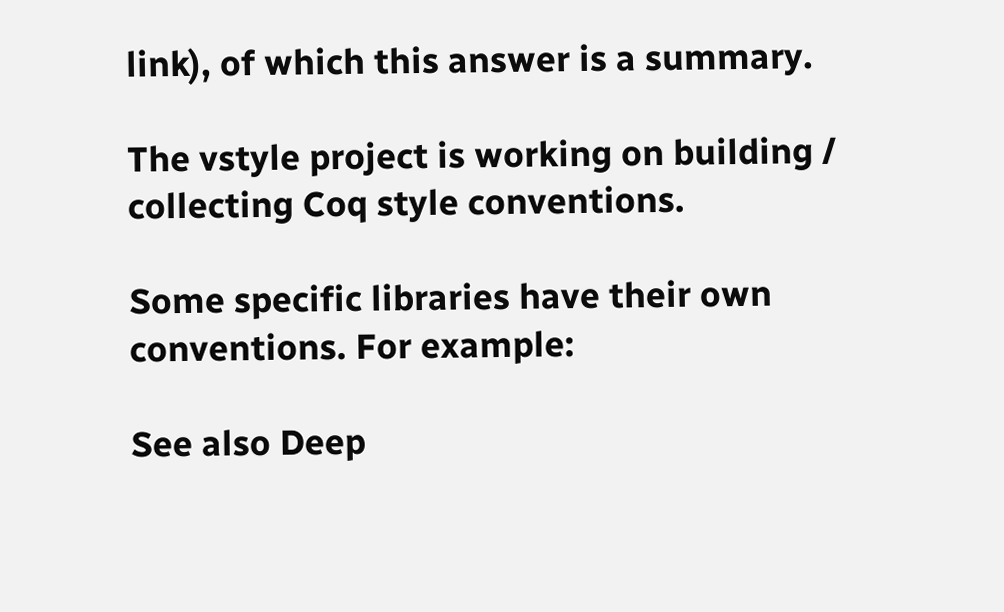link), of which this answer is a summary.

The vstyle project is working on building / collecting Coq style conventions.

Some specific libraries have their own conventions. For example:

See also Deep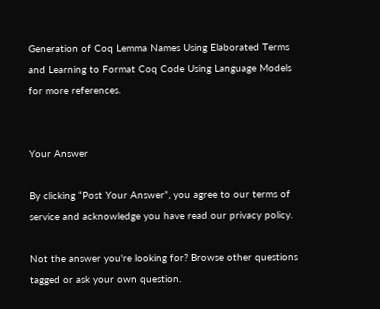Generation of Coq Lemma Names Using Elaborated Terms and Learning to Format Coq Code Using Language Models for more references.


Your Answer

By clicking “Post Your Answer”, you agree to our terms of service and acknowledge you have read our privacy policy.

Not the answer you're looking for? Browse other questions tagged or ask your own question.